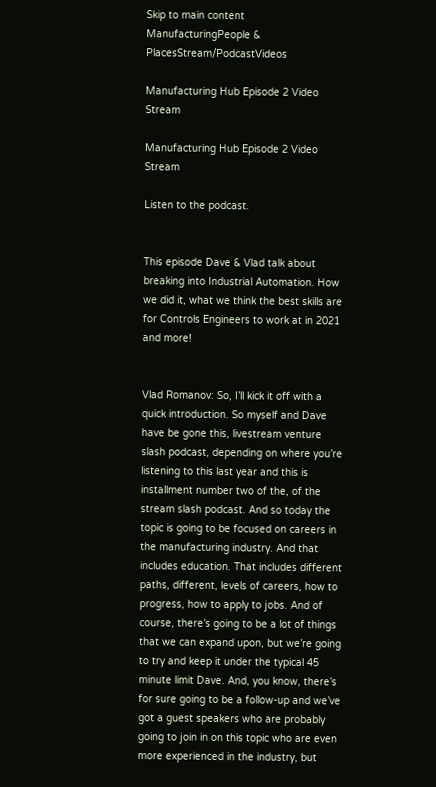Skip to main content
ManufacturingPeople & PlacesStream/PodcastVideos

Manufacturing Hub Episode 2 Video Stream

Manufacturing Hub Episode 2 Video Stream

Listen to the podcast.


This episode Dave & Vlad talk about breaking into Industrial Automation. How we did it, what we think the best skills are for Controls Engineers to work at in 2021 and more!


Vlad Romanov: So, I’ll kick it off with a quick introduction. So myself and Dave have be gone this, livestream venture slash podcast, depending on where you’re listening to this last year and this is installment number two of the, of the stream slash podcast. And so today the topic is going to be focused on careers in the manufacturing industry. And that includes education. That includes different paths, different, levels of careers, how to progress, how to apply to jobs. And of course, there’s going to be a lot of things that we can expand upon, but we’re going to try and keep it under the typical 45 minute limit Dave. And, you know, there’s for sure going to be a follow-up and we’ve got a guest speakers who are probably going to join in on this topic who are even more experienced in the industry, but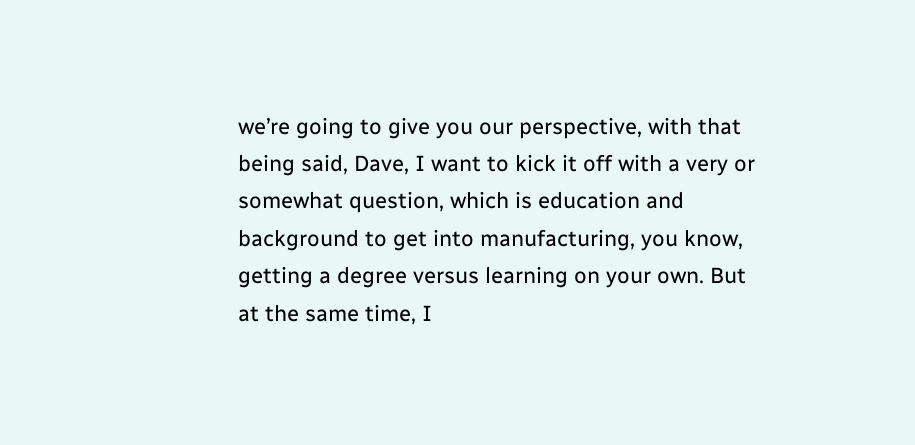we’re going to give you our perspective, with that being said, Dave, I want to kick it off with a very or somewhat question, which is education and background to get into manufacturing, you know, getting a degree versus learning on your own. But at the same time, I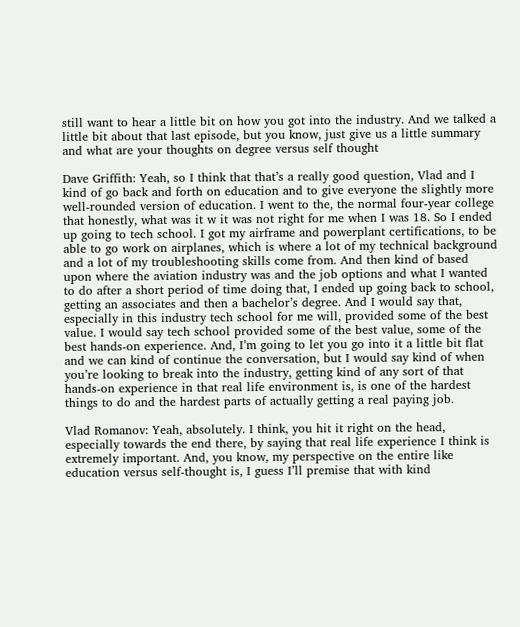still want to hear a little bit on how you got into the industry. And we talked a little bit about that last episode, but you know, just give us a little summary and what are your thoughts on degree versus self thought

Dave Griffith: Yeah, so I think that that’s a really good question, Vlad and I kind of go back and forth on education and to give everyone the slightly more well-rounded version of education. I went to the, the normal four-year college that honestly, what was it w it was not right for me when I was 18. So I ended up going to tech school. I got my airframe and powerplant certifications, to be able to go work on airplanes, which is where a lot of my technical background and a lot of my troubleshooting skills come from. And then kind of based upon where the aviation industry was and the job options and what I wanted to do after a short period of time doing that, I ended up going back to school, getting an associates and then a bachelor’s degree. And I would say that, especially in this industry tech school for me will, provided some of the best value. I would say tech school provided some of the best value, some of the best hands-on experience. And, I’m going to let you go into it a little bit flat and we can kind of continue the conversation, but I would say kind of when you’re looking to break into the industry, getting kind of any sort of that hands-on experience in that real life environment is, is one of the hardest things to do and the hardest parts of actually getting a real paying job.

Vlad Romanov: Yeah, absolutely. I think, you hit it right on the head, especially towards the end there, by saying that real life experience I think is extremely important. And, you know, my perspective on the entire like education versus self-thought is, I guess I’ll premise that with kind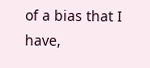of a bias that I have,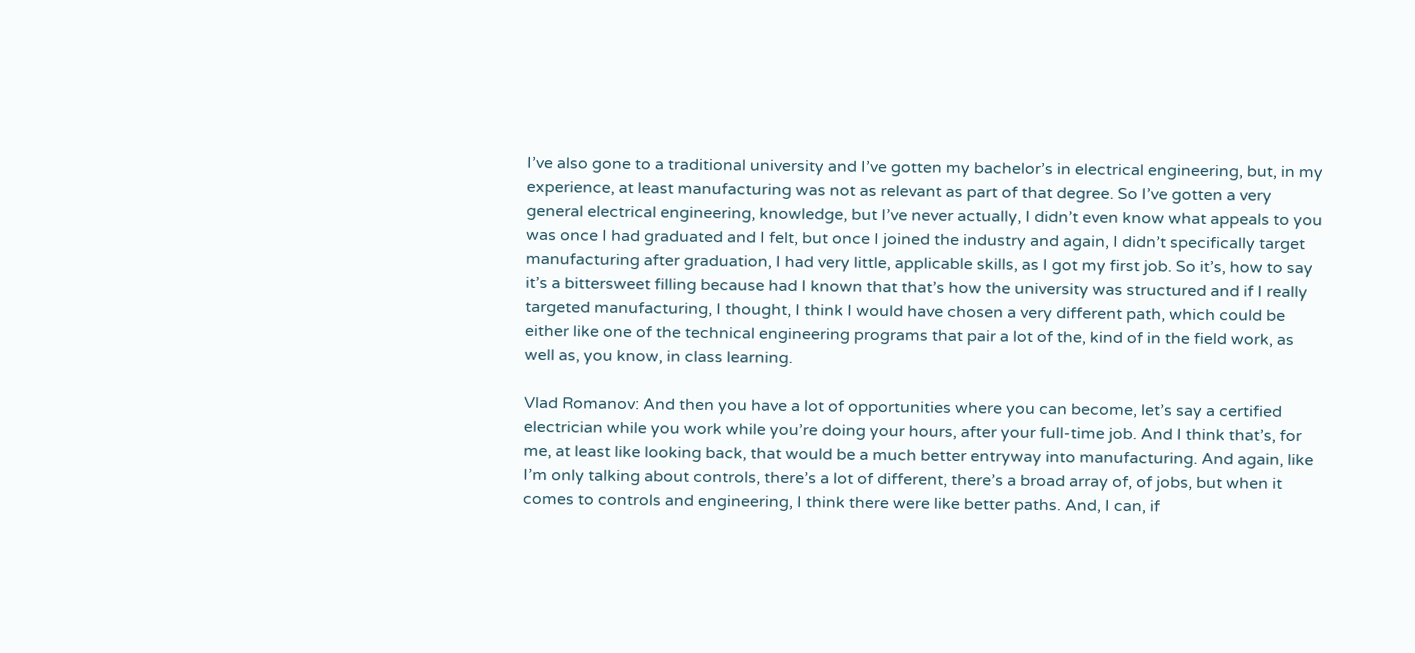I’ve also gone to a traditional university and I’ve gotten my bachelor’s in electrical engineering, but, in my experience, at least manufacturing was not as relevant as part of that degree. So I’ve gotten a very general electrical engineering, knowledge, but I’ve never actually, I didn’t even know what appeals to you was once I had graduated and I felt, but once I joined the industry and again, I didn’t specifically target manufacturing after graduation, I had very little, applicable skills, as I got my first job. So it’s, how to say it’s a bittersweet filling because had I known that that’s how the university was structured and if I really targeted manufacturing, I thought, I think I would have chosen a very different path, which could be either like one of the technical engineering programs that pair a lot of the, kind of in the field work, as well as, you know, in class learning.

Vlad Romanov: And then you have a lot of opportunities where you can become, let’s say a certified electrician while you work while you’re doing your hours, after your full-time job. And I think that’s, for me, at least like looking back, that would be a much better entryway into manufacturing. And again, like I’m only talking about controls, there’s a lot of different, there’s a broad array of, of jobs, but when it comes to controls and engineering, I think there were like better paths. And, I can, if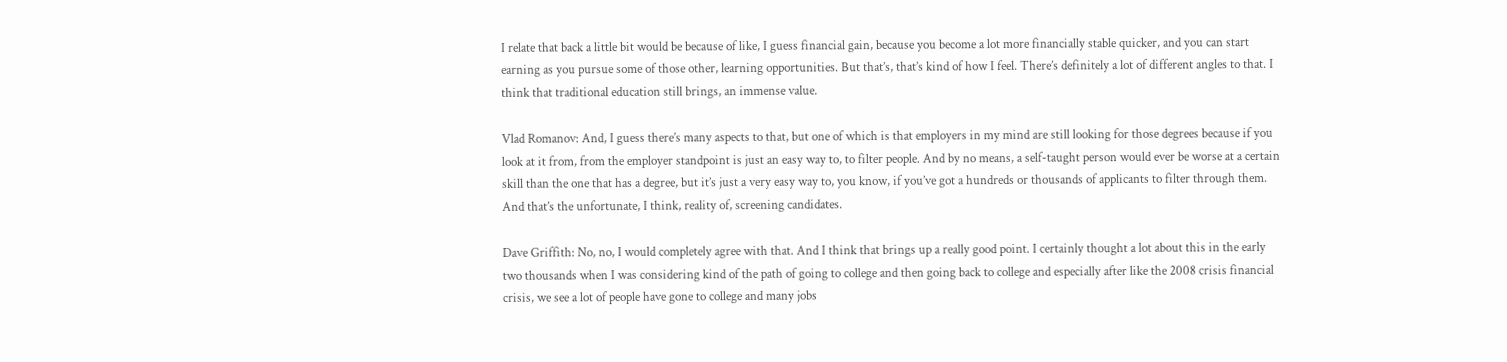I relate that back a little bit would be because of like, I guess financial gain, because you become a lot more financially stable quicker, and you can start earning as you pursue some of those other, learning opportunities. But that’s, that’s kind of how I feel. There’s definitely a lot of different angles to that. I think that traditional education still brings, an immense value.

Vlad Romanov: And, I guess there’s many aspects to that, but one of which is that employers in my mind are still looking for those degrees because if you look at it from, from the employer standpoint is just an easy way to, to filter people. And by no means, a self-taught person would ever be worse at a certain skill than the one that has a degree, but it’s just a very easy way to, you know, if you’ve got a hundreds or thousands of applicants to filter through them. And that’s the unfortunate, I think, reality of, screening candidates.

Dave Griffith: No, no, I would completely agree with that. And I think that brings up a really good point. I certainly thought a lot about this in the early two thousands when I was considering kind of the path of going to college and then going back to college and especially after like the 2008 crisis financial crisis, we see a lot of people have gone to college and many jobs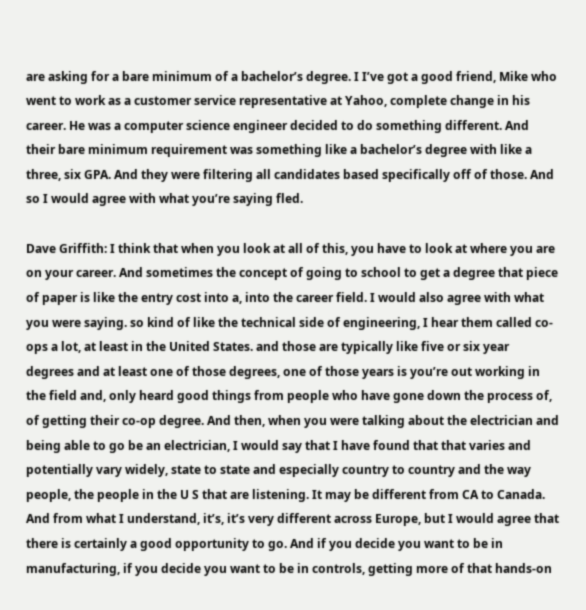are asking for a bare minimum of a bachelor’s degree. I I’ve got a good friend, Mike who went to work as a customer service representative at Yahoo, complete change in his career. He was a computer science engineer decided to do something different. And their bare minimum requirement was something like a bachelor’s degree with like a three, six GPA. And they were filtering all candidates based specifically off of those. And so I would agree with what you’re saying fled.

Dave Griffith: I think that when you look at all of this, you have to look at where you are on your career. And sometimes the concept of going to school to get a degree that piece of paper is like the entry cost into a, into the career field. I would also agree with what you were saying. so kind of like the technical side of engineering, I hear them called co-ops a lot, at least in the United States. and those are typically like five or six year degrees and at least one of those degrees, one of those years is you’re out working in the field and, only heard good things from people who have gone down the process of, of getting their co-op degree. And then, when you were talking about the electrician and being able to go be an electrician, I would say that I have found that that varies and potentially vary widely, state to state and especially country to country and the way people, the people in the U S that are listening. It may be different from CA to Canada. And from what I understand, it’s, it’s very different across Europe, but I would agree that there is certainly a good opportunity to go. And if you decide you want to be in manufacturing, if you decide you want to be in controls, getting more of that hands-on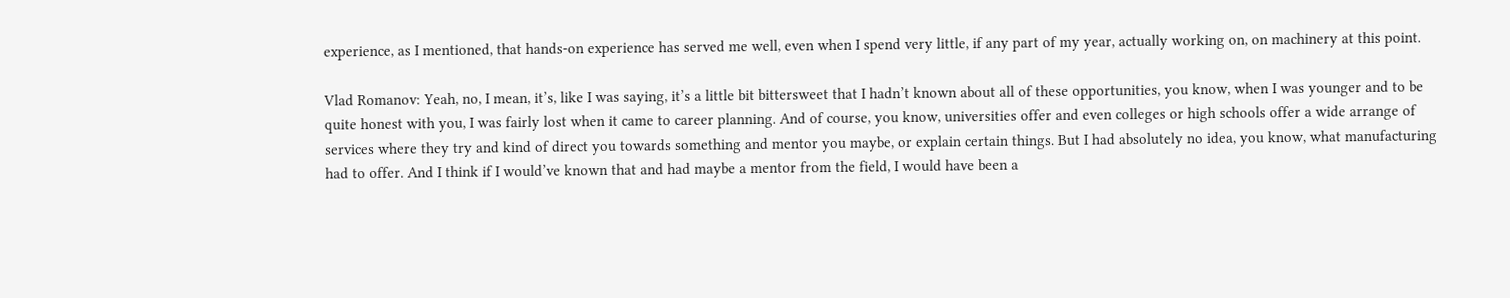experience, as I mentioned, that hands-on experience has served me well, even when I spend very little, if any part of my year, actually working on, on machinery at this point.

Vlad Romanov: Yeah, no, I mean, it’s, like I was saying, it’s a little bit bittersweet that I hadn’t known about all of these opportunities, you know, when I was younger and to be quite honest with you, I was fairly lost when it came to career planning. And of course, you know, universities offer and even colleges or high schools offer a wide arrange of services where they try and kind of direct you towards something and mentor you maybe, or explain certain things. But I had absolutely no idea, you know, what manufacturing had to offer. And I think if I would’ve known that and had maybe a mentor from the field, I would have been a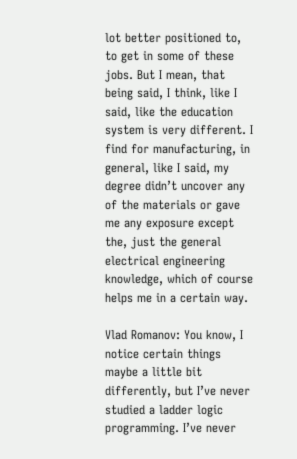lot better positioned to, to get in some of these jobs. But I mean, that being said, I think, like I said, like the education system is very different. I find for manufacturing, in general, like I said, my degree didn’t uncover any of the materials or gave me any exposure except the, just the general electrical engineering knowledge, which of course helps me in a certain way.

Vlad Romanov: You know, I notice certain things maybe a little bit differently, but I’ve never studied a ladder logic programming. I’ve never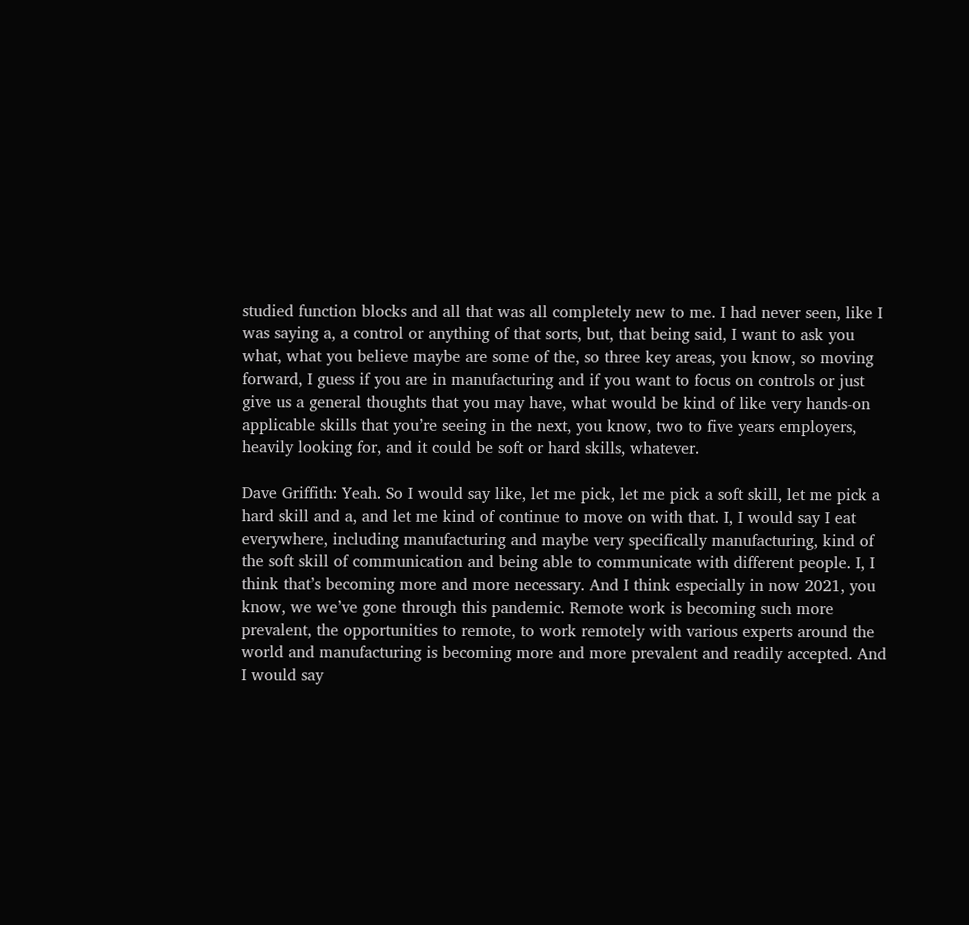studied function blocks and all that was all completely new to me. I had never seen, like I was saying a, a control or anything of that sorts, but, that being said, I want to ask you what, what you believe maybe are some of the, so three key areas, you know, so moving forward, I guess if you are in manufacturing and if you want to focus on controls or just give us a general thoughts that you may have, what would be kind of like very hands-on applicable skills that you’re seeing in the next, you know, two to five years employers, heavily looking for, and it could be soft or hard skills, whatever.

Dave Griffith: Yeah. So I would say like, let me pick, let me pick a soft skill, let me pick a hard skill and a, and let me kind of continue to move on with that. I, I would say I eat everywhere, including manufacturing and maybe very specifically manufacturing, kind of the soft skill of communication and being able to communicate with different people. I, I think that’s becoming more and more necessary. And I think especially in now 2021, you know, we we’ve gone through this pandemic. Remote work is becoming such more prevalent, the opportunities to remote, to work remotely with various experts around the world and manufacturing is becoming more and more prevalent and readily accepted. And I would say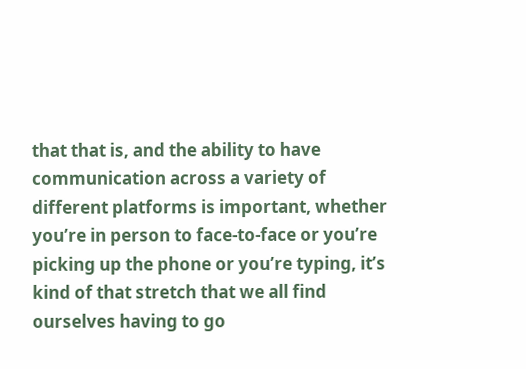that that is, and the ability to have communication across a variety of different platforms is important, whether you’re in person to face-to-face or you’re picking up the phone or you’re typing, it’s kind of that stretch that we all find ourselves having to go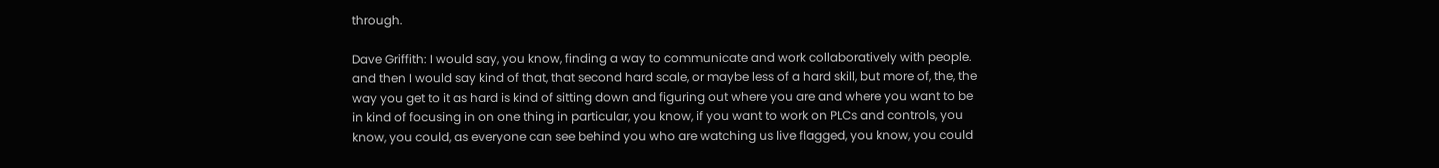through.

Dave Griffith: I would say, you know, finding a way to communicate and work collaboratively with people. and then I would say kind of that, that second hard scale, or maybe less of a hard skill, but more of, the, the way you get to it as hard is kind of sitting down and figuring out where you are and where you want to be in kind of focusing in on one thing in particular, you know, if you want to work on PLCs and controls, you know, you could, as everyone can see behind you who are watching us live flagged, you know, you could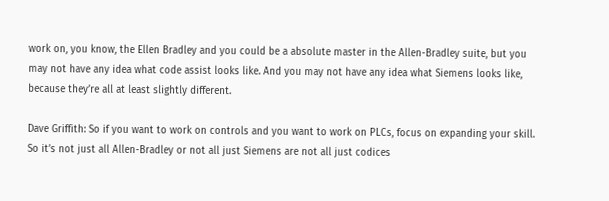work on, you know, the Ellen Bradley and you could be a absolute master in the Allen-Bradley suite, but you may not have any idea what code assist looks like. And you may not have any idea what Siemens looks like, because they’re all at least slightly different.

Dave Griffith: So if you want to work on controls and you want to work on PLCs, focus on expanding your skill. So it’s not just all Allen-Bradley or not all just Siemens are not all just codices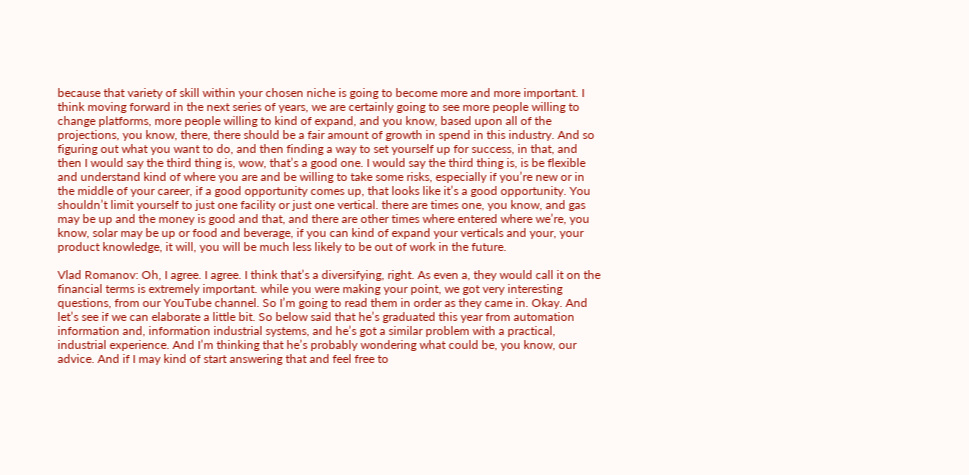because that variety of skill within your chosen niche is going to become more and more important. I think moving forward in the next series of years, we are certainly going to see more people willing to change platforms, more people willing to kind of expand, and you know, based upon all of the projections, you know, there, there should be a fair amount of growth in spend in this industry. And so figuring out what you want to do, and then finding a way to set yourself up for success, in that, and then I would say the third thing is, wow, that’s a good one. I would say the third thing is, is be flexible and understand kind of where you are and be willing to take some risks, especially if you’re new or in the middle of your career, if a good opportunity comes up, that looks like it’s a good opportunity. You shouldn’t limit yourself to just one facility or just one vertical. there are times one, you know, and gas may be up and the money is good and that, and there are other times where entered where we’re, you know, solar may be up or food and beverage, if you can kind of expand your verticals and your, your product knowledge, it will, you will be much less likely to be out of work in the future.

Vlad Romanov: Oh, I agree. I agree. I think that’s a diversifying, right. As even a, they would call it on the financial terms is extremely important. while you were making your point, we got very interesting questions, from our YouTube channel. So I’m going to read them in order as they came in. Okay. And let’s see if we can elaborate a little bit. So below said that he’s graduated this year from automation information and, information industrial systems, and he’s got a similar problem with a practical, industrial experience. And I’m thinking that he’s probably wondering what could be, you know, our advice. And if I may kind of start answering that and feel free to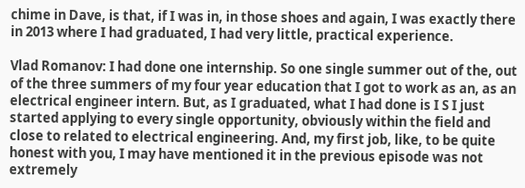chime in Dave, is that, if I was in, in those shoes and again, I was exactly there in 2013 where I had graduated, I had very little, practical experience.

Vlad Romanov: I had done one internship. So one single summer out of the, out of the three summers of my four year education that I got to work as an, as an electrical engineer intern. But, as I graduated, what I had done is I S I just started applying to every single opportunity, obviously within the field and close to related to electrical engineering. And, my first job, like, to be quite honest with you, I may have mentioned it in the previous episode was not extremely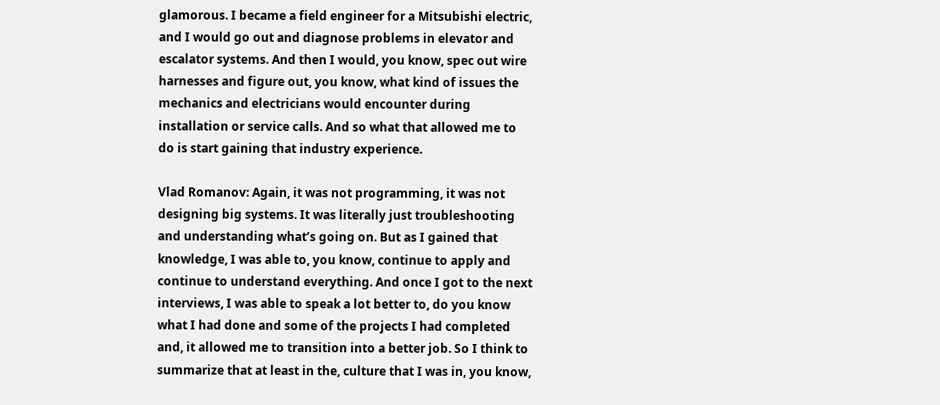glamorous. I became a field engineer for a Mitsubishi electric, and I would go out and diagnose problems in elevator and escalator systems. And then I would, you know, spec out wire harnesses and figure out, you know, what kind of issues the mechanics and electricians would encounter during installation or service calls. And so what that allowed me to do is start gaining that industry experience.

Vlad Romanov: Again, it was not programming, it was not designing big systems. It was literally just troubleshooting and understanding what’s going on. But as I gained that knowledge, I was able to, you know, continue to apply and continue to understand everything. And once I got to the next interviews, I was able to speak a lot better to, do you know what I had done and some of the projects I had completed and, it allowed me to transition into a better job. So I think to summarize that at least in the, culture that I was in, you know,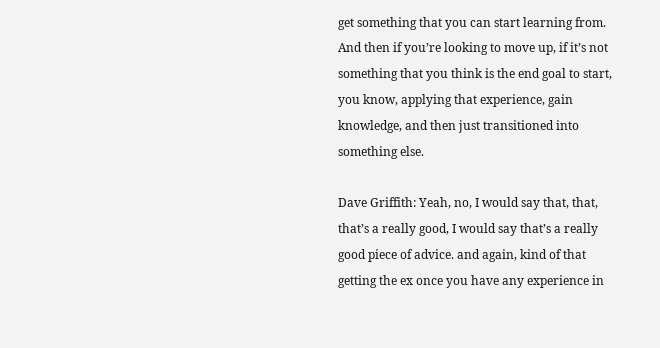get something that you can start learning from. And then if you’re looking to move up, if it’s not something that you think is the end goal to start, you know, applying that experience, gain knowledge, and then just transitioned into something else.

Dave Griffith: Yeah, no, I would say that, that, that’s a really good, I would say that’s a really good piece of advice. and again, kind of that getting the ex once you have any experience in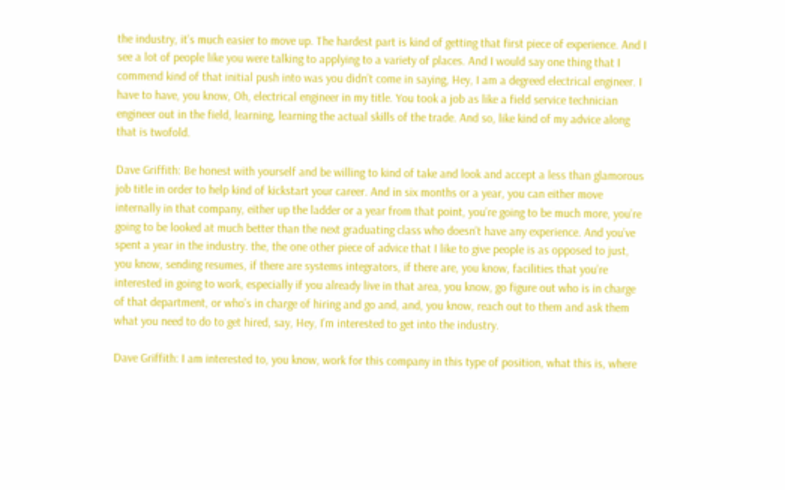the industry, it’s much easier to move up. The hardest part is kind of getting that first piece of experience. And I see a lot of people like you were talking to applying to a variety of places. And I would say one thing that I commend kind of that initial push into was you didn’t come in saying, Hey, I am a degreed electrical engineer. I have to have, you know, Oh, electrical engineer in my title. You took a job as like a field service technician engineer out in the field, learning, learning the actual skills of the trade. And so, like kind of my advice along that is twofold.

Dave Griffith: Be honest with yourself and be willing to kind of take and look and accept a less than glamorous job title in order to help kind of kickstart your career. And in six months or a year, you can either move internally in that company, either up the ladder or a year from that point, you’re going to be much more, you’re going to be looked at much better than the next graduating class who doesn’t have any experience. And you’ve spent a year in the industry. the, the one other piece of advice that I like to give people is as opposed to just, you know, sending resumes, if there are systems integrators, if there are, you know, facilities that you’re interested in going to work, especially if you already live in that area, you know, go figure out who is in charge of that department, or who’s in charge of hiring and go and, and, you know, reach out to them and ask them what you need to do to get hired, say, Hey, I’m interested to get into the industry.

Dave Griffith: I am interested to, you know, work for this company in this type of position, what this is, where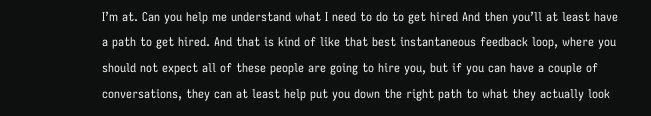I’m at. Can you help me understand what I need to do to get hired And then you’ll at least have a path to get hired. And that is kind of like that best instantaneous feedback loop, where you should not expect all of these people are going to hire you, but if you can have a couple of conversations, they can at least help put you down the right path to what they actually look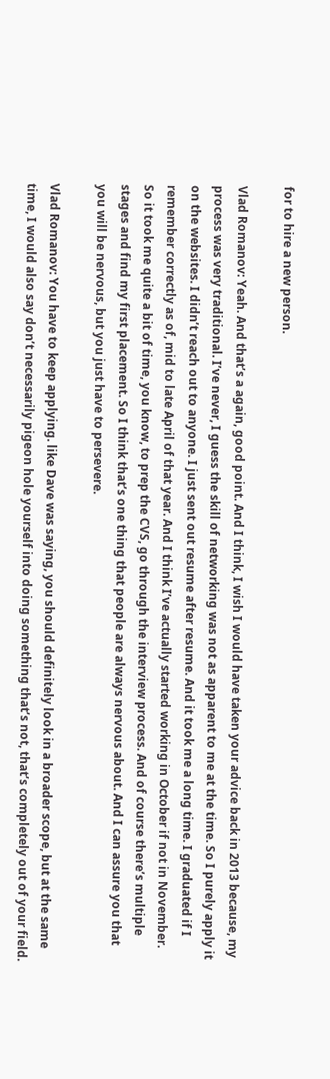for to hire a new person.

Vlad Romanov: Yeah. And that’s a again, good point. And I think, I wish I would have taken your advice back in 2013 because, my process was very traditional. I’ve never, I guess the skill of networking was not as apparent to me at the time. So I purely apply it on the websites. I didn’t reach out to anyone. I just sent out resume after resume. And it took me a long time. I graduated if I remember correctly as of, mid to late April of that year. And I think I’ve actually started working in October if not in November. So it took me quite a bit of time, you know, to prep the CVS, go through the interview process. And of course there’s multiple stages and find my first placement. So I think that’s one thing that people are always nervous about. And I can assure you that you will be nervous, but you just have to persevere.

Vlad Romanov: You have to keep applying. like Dave was saying, you should definitely look in a broader scope, but at the same time, I would also say don’t necessarily pigeon hole yourself into doing something that’s not, that’s completely out of your field.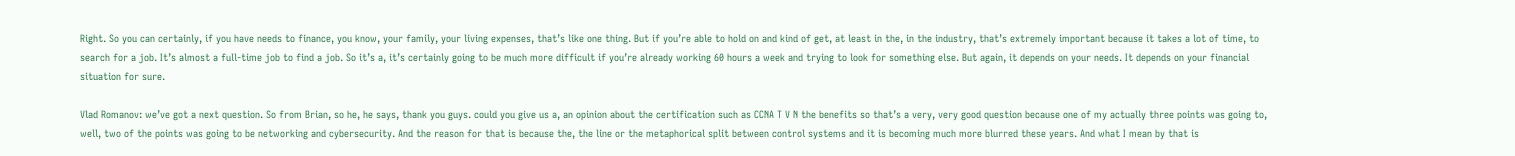Right. So you can certainly, if you have needs to finance, you know, your family, your living expenses, that’s like one thing. But if you’re able to hold on and kind of get, at least in the, in the industry, that’s extremely important because it takes a lot of time, to search for a job. It’s almost a full-time job to find a job. So it’s a, it’s certainly going to be much more difficult if you’re already working 60 hours a week and trying to look for something else. But again, it depends on your needs. It depends on your financial situation for sure.

Vlad Romanov: we’ve got a next question. So from Brian, so he, he says, thank you guys. could you give us a, an opinion about the certification such as CCNA T V N the benefits so that’s a very, very good question because one of my actually three points was going to, well, two of the points was going to be networking and cybersecurity. And the reason for that is because the, the line or the metaphorical split between control systems and it is becoming much more blurred these years. And what I mean by that is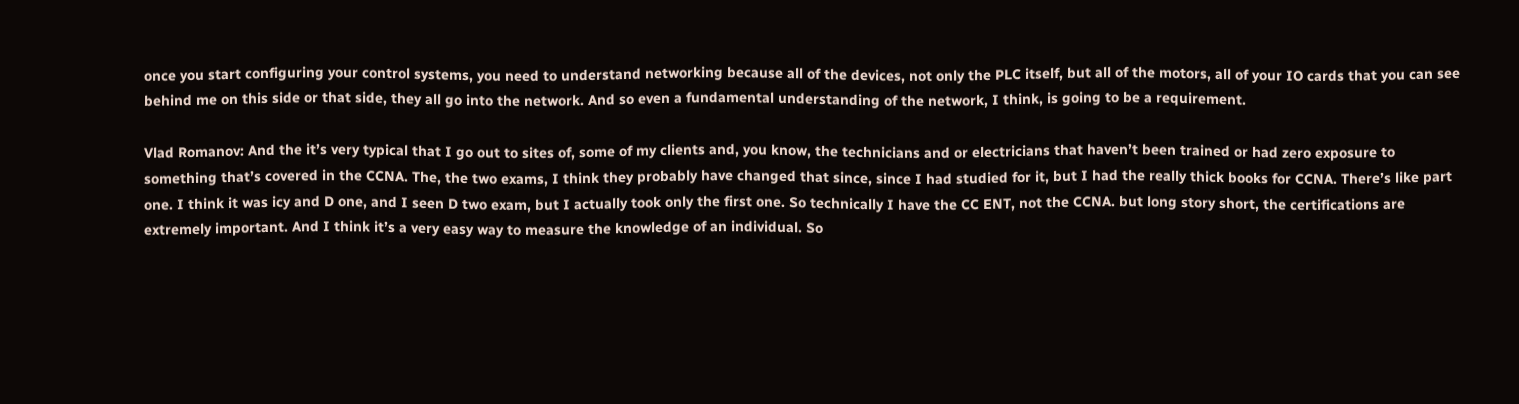once you start configuring your control systems, you need to understand networking because all of the devices, not only the PLC itself, but all of the motors, all of your IO cards that you can see behind me on this side or that side, they all go into the network. And so even a fundamental understanding of the network, I think, is going to be a requirement.

Vlad Romanov: And the it’s very typical that I go out to sites of, some of my clients and, you know, the technicians and or electricians that haven’t been trained or had zero exposure to something that’s covered in the CCNA. The, the two exams, I think they probably have changed that since, since I had studied for it, but I had the really thick books for CCNA. There’s like part one. I think it was icy and D one, and I seen D two exam, but I actually took only the first one. So technically I have the CC ENT, not the CCNA. but long story short, the certifications are extremely important. And I think it’s a very easy way to measure the knowledge of an individual. So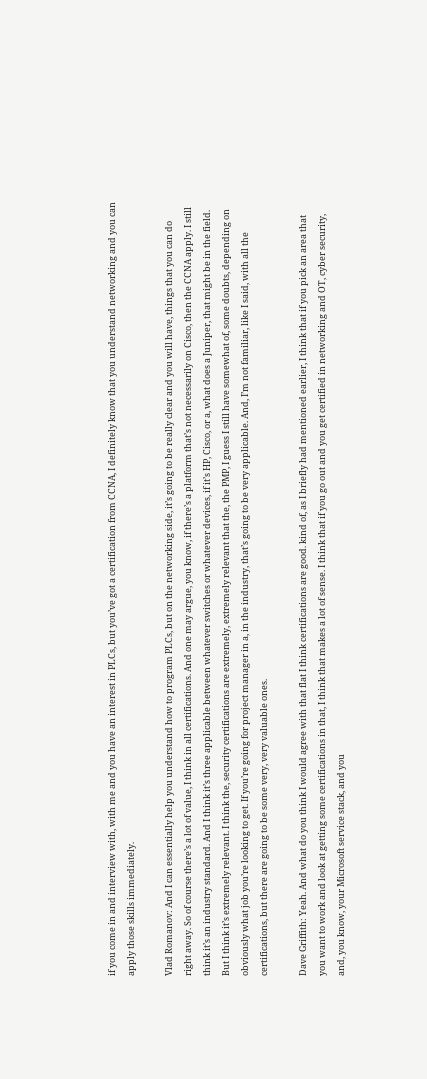if you come in and interview with, with me and you have an interest in PLCs, but you’ve got a certification from CCNA, I definitely know that you understand networking and you can apply those skills immediately.

Vlad Romanov: And I can essentially help you understand how to program PLCs, but on the networking side, it’s going to be really clear and you will have, things that you can do right away. So of course there’s a lot of value, I think in all certifications. And one may argue, you know, if there’s a platform that’s not necessarily on Cisco, then the CCNA apply. I still think it’s an industry standard. And I think it’s three applicable between whatever switches or whatever devices, if it’s HP, Cisco, or a, what does a Juniper, that might be in the field. But I think it’s extremely relevant. I think the, security certifications are extremely, extremely relevant that the, the PMP, I guess I still have somewhat of, some doubts, depending on obviously what job you’re looking to get. If you’re going for project manager in a, in the industry, that’s going to be very applicable. And, I’m not familiar, like I said, with all the certifications, but there are going to be some very, very valuable ones.

Dave Griffith: Yeah. And what do you think I would agree with that flat I think certifications are good. kind of, as I briefly had mentioned earlier, I think that if you pick an area that you want to work and look at getting some certifications in that, I think that makes a lot of sense. I think that if you go out and you get certified in networking and OT, cyber security, and, you know, your Microsoft service stack, and you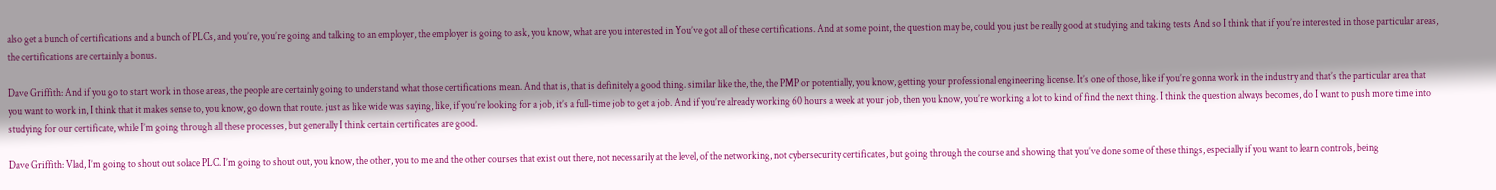also get a bunch of certifications and a bunch of PLCs, and you’re, you’re going and talking to an employer, the employer is going to ask, you know, what are you interested in You’ve got all of these certifications. And at some point, the question may be, could you just be really good at studying and taking tests And so I think that if you’re interested in those particular areas, the certifications are certainly a bonus.

Dave Griffith: And if you go to start work in those areas, the people are certainly going to understand what those certifications mean. And that is, that is definitely a good thing. similar like the, the, the PMP or potentially, you know, getting your professional engineering license. It’s one of those, like if you’re gonna work in the industry and that’s the particular area that you want to work in, I think that it makes sense to, you know, go down that route. just as like wide was saying, like, if you’re looking for a job, it’s a full-time job to get a job. And if you’re already working 60 hours a week at your job, then you know, you’re working a lot to kind of find the next thing. I think the question always becomes, do I want to push more time into studying for our certificate, while I’m going through all these processes, but generally I think certain certificates are good.

Dave Griffith: Vlad, I’m going to shout out solace PLC. I’m going to shout out, you know, the other, you to me and the other courses that exist out there, not necessarily at the level, of the networking, not cybersecurity certificates, but going through the course and showing that you’ve done some of these things, especially if you want to learn controls, being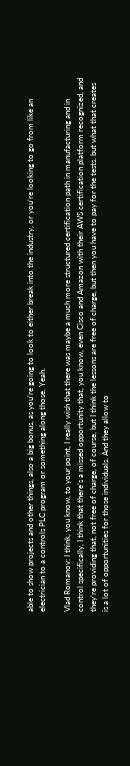able to show projects and other things, also a big bonus, as you’re going to look to either break into the industry, or you’re looking to go from like an electrician to a controls PLC program or something along those. Yeah.

Vlad Romanov: I think, you know, to your point, I really wish that there was maybe a much more structured certification path in manufacturing and in control specifically, I think that there’s a missed opportunity that, you know, even Cisco and Amazon with their AWS certification platform recognized, and they’re providing that, not free of charge, of course, but I think the lessons are free of charge, but then you have to pay for the tests. but what that creates is a lot of opportunities for those individuals. And they allow to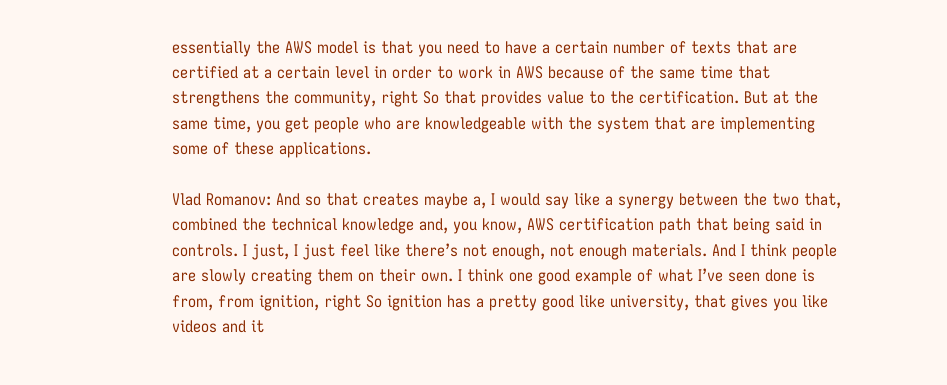essentially the AWS model is that you need to have a certain number of texts that are certified at a certain level in order to work in AWS because of the same time that strengthens the community, right So that provides value to the certification. But at the same time, you get people who are knowledgeable with the system that are implementing some of these applications.

Vlad Romanov: And so that creates maybe a, I would say like a synergy between the two that, combined the technical knowledge and, you know, AWS certification path that being said in controls. I just, I just feel like there’s not enough, not enough materials. And I think people are slowly creating them on their own. I think one good example of what I’ve seen done is from, from ignition, right So ignition has a pretty good like university, that gives you like videos and it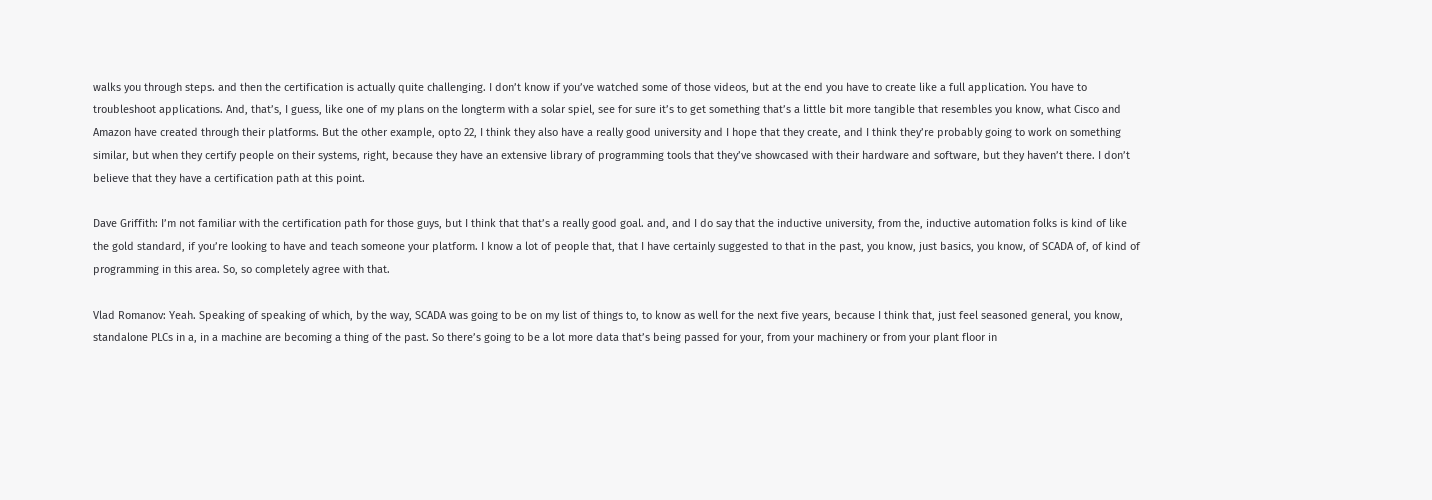walks you through steps. and then the certification is actually quite challenging. I don’t know if you’ve watched some of those videos, but at the end you have to create like a full application. You have to troubleshoot applications. And, that’s, I guess, like one of my plans on the longterm with a solar spiel, see for sure it’s to get something that’s a little bit more tangible that resembles you know, what Cisco and Amazon have created through their platforms. But the other example, opto 22, I think they also have a really good university and I hope that they create, and I think they’re probably going to work on something similar, but when they certify people on their systems, right, because they have an extensive library of programming tools that they’ve showcased with their hardware and software, but they haven’t there. I don’t believe that they have a certification path at this point.

Dave Griffith: I’m not familiar with the certification path for those guys, but I think that that’s a really good goal. and, and I do say that the inductive university, from the, inductive automation folks is kind of like the gold standard, if you’re looking to have and teach someone your platform. I know a lot of people that, that I have certainly suggested to that in the past, you know, just basics, you know, of SCADA of, of kind of programming in this area. So, so completely agree with that.

Vlad Romanov: Yeah. Speaking of speaking of which, by the way, SCADA was going to be on my list of things to, to know as well for the next five years, because I think that, just feel seasoned general, you know, standalone PLCs in a, in a machine are becoming a thing of the past. So there’s going to be a lot more data that’s being passed for your, from your machinery or from your plant floor in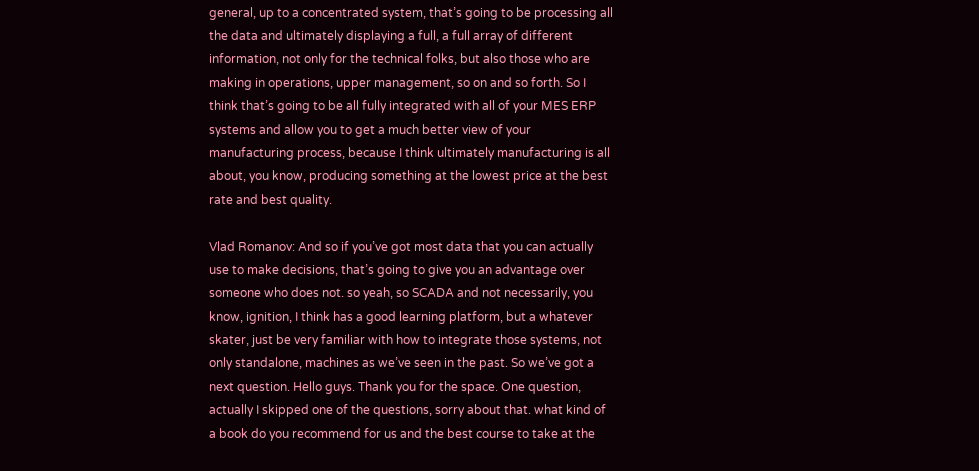general, up to a concentrated system, that’s going to be processing all the data and ultimately displaying a full, a full array of different information, not only for the technical folks, but also those who are making in operations, upper management, so on and so forth. So I think that’s going to be all fully integrated with all of your MES ERP systems and allow you to get a much better view of your manufacturing process, because I think ultimately manufacturing is all about, you know, producing something at the lowest price at the best rate and best quality.

Vlad Romanov: And so if you’ve got most data that you can actually use to make decisions, that’s going to give you an advantage over someone who does not. so yeah, so SCADA and not necessarily, you know, ignition, I think has a good learning platform, but a whatever skater, just be very familiar with how to integrate those systems, not only standalone, machines as we’ve seen in the past. So we’ve got a next question. Hello guys. Thank you for the space. One question, actually I skipped one of the questions, sorry about that. what kind of a book do you recommend for us and the best course to take at the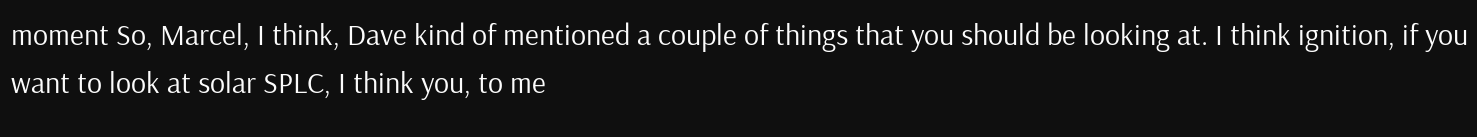moment So, Marcel, I think, Dave kind of mentioned a couple of things that you should be looking at. I think ignition, if you want to look at solar SPLC, I think you, to me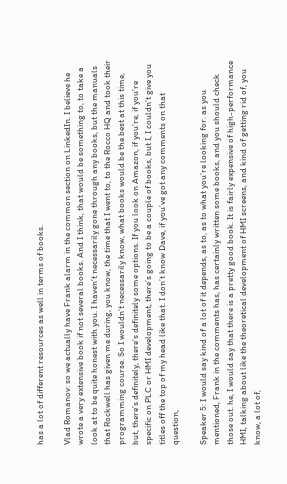has a lot of different resources as well in terms of books.

Vlad Romanov: so we actually have Frank alarm in the common section on LinkedIn. I believe he wrote a very extensive book if not several books. And I think, that would be something to, to take a look at to be quite honest with you. I haven’t necessarily gone through any books, but the manuals that Rockwell has given me during, you know, the time that I went to, to the Rocco HQ and took their programming course. So I wouldn’t necessarily know, what books would be the best at this time, but, there’s definitely, there’s definitely some options. If you look on Amazon, if you’re, if you’re specific on PLC or HMI development, there’s going to be a couple of books, but I, I couldn’t give you titles off the top of my head like that. I don’t know Dave, if you’ve got any comments on that question,

Speaker 5: I would say kind of a lot of it depends, as to, as to what you’re looking for. as you mentioned, Frank in the comments has, has certainly written some books, and you should check those out. he, I would say that there is a pretty good book. It is fairly expensive of high-performance HMI, talking about like the theoretical development of HMI screens, and kind of getting rid of, you know, a lot of,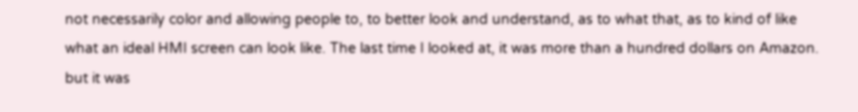not necessarily color and allowing people to, to better look and understand, as to what that, as to kind of like what an ideal HMI screen can look like. The last time I looked at, it was more than a hundred dollars on Amazon. but it was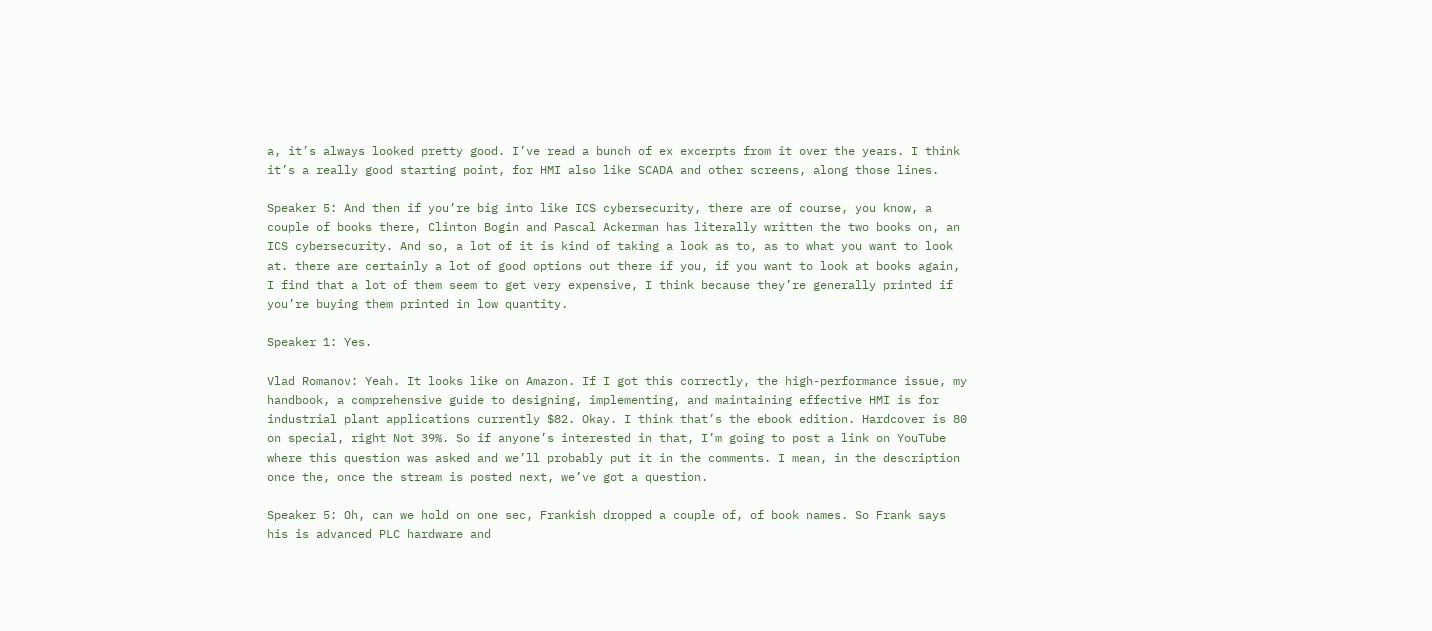a, it’s always looked pretty good. I’ve read a bunch of ex excerpts from it over the years. I think it’s a really good starting point, for HMI also like SCADA and other screens, along those lines.

Speaker 5: And then if you’re big into like ICS cybersecurity, there are of course, you know, a couple of books there, Clinton Bogin and Pascal Ackerman has literally written the two books on, an ICS cybersecurity. And so, a lot of it is kind of taking a look as to, as to what you want to look at. there are certainly a lot of good options out there if you, if you want to look at books again, I find that a lot of them seem to get very expensive, I think because they’re generally printed if you’re buying them printed in low quantity.

Speaker 1: Yes.

Vlad Romanov: Yeah. It looks like on Amazon. If I got this correctly, the high-performance issue, my handbook, a comprehensive guide to designing, implementing, and maintaining effective HMI is for industrial plant applications currently $82. Okay. I think that’s the ebook edition. Hardcover is 80 on special, right Not 39%. So if anyone’s interested in that, I’m going to post a link on YouTube where this question was asked and we’ll probably put it in the comments. I mean, in the description once the, once the stream is posted next, we’ve got a question.

Speaker 5: Oh, can we hold on one sec, Frankish dropped a couple of, of book names. So Frank says his is advanced PLC hardware and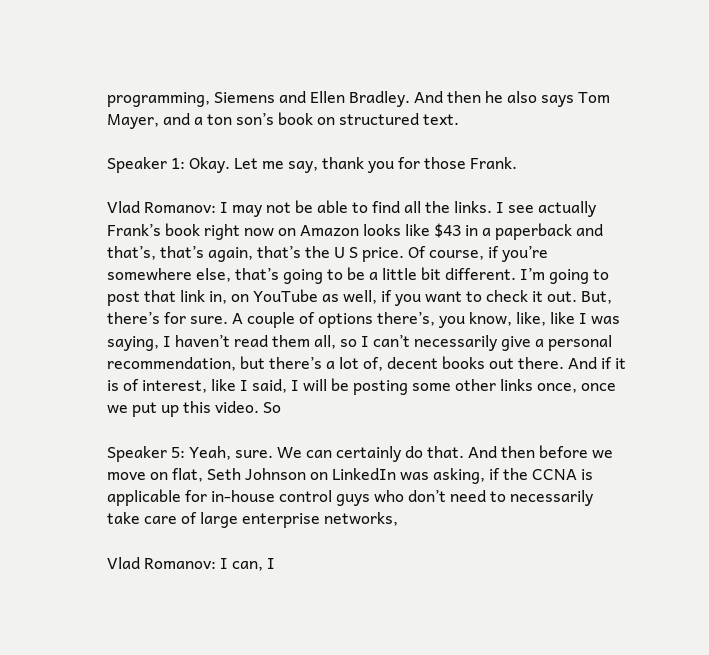programming, Siemens and Ellen Bradley. And then he also says Tom Mayer, and a ton son’s book on structured text.

Speaker 1: Okay. Let me say, thank you for those Frank.

Vlad Romanov: I may not be able to find all the links. I see actually Frank’s book right now on Amazon looks like $43 in a paperback and that’s, that’s again, that’s the U S price. Of course, if you’re somewhere else, that’s going to be a little bit different. I’m going to post that link in, on YouTube as well, if you want to check it out. But, there’s for sure. A couple of options there’s, you know, like, like I was saying, I haven’t read them all, so I can’t necessarily give a personal recommendation, but there’s a lot of, decent books out there. And if it is of interest, like I said, I will be posting some other links once, once we put up this video. So

Speaker 5: Yeah, sure. We can certainly do that. And then before we move on flat, Seth Johnson on LinkedIn was asking, if the CCNA is applicable for in-house control guys who don’t need to necessarily take care of large enterprise networks,

Vlad Romanov: I can, I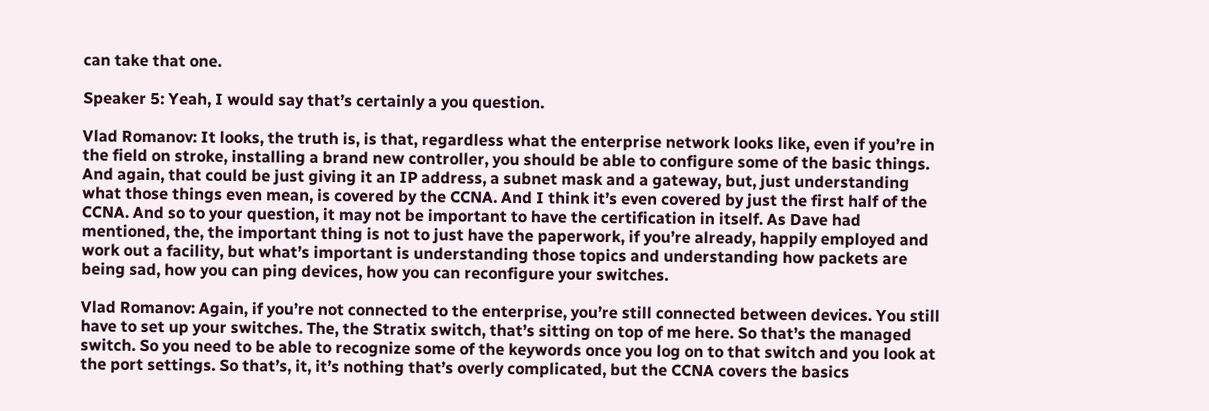can take that one.

Speaker 5: Yeah, I would say that’s certainly a you question.

Vlad Romanov: It looks, the truth is, is that, regardless what the enterprise network looks like, even if you’re in the field on stroke, installing a brand new controller, you should be able to configure some of the basic things. And again, that could be just giving it an IP address, a subnet mask and a gateway, but, just understanding what those things even mean, is covered by the CCNA. And I think it’s even covered by just the first half of the CCNA. And so to your question, it may not be important to have the certification in itself. As Dave had mentioned, the, the important thing is not to just have the paperwork, if you’re already, happily employed and work out a facility, but what’s important is understanding those topics and understanding how packets are being sad, how you can ping devices, how you can reconfigure your switches.

Vlad Romanov: Again, if you’re not connected to the enterprise, you’re still connected between devices. You still have to set up your switches. The, the Stratix switch, that’s sitting on top of me here. So that’s the managed switch. So you need to be able to recognize some of the keywords once you log on to that switch and you look at the port settings. So that’s, it, it’s nothing that’s overly complicated, but the CCNA covers the basics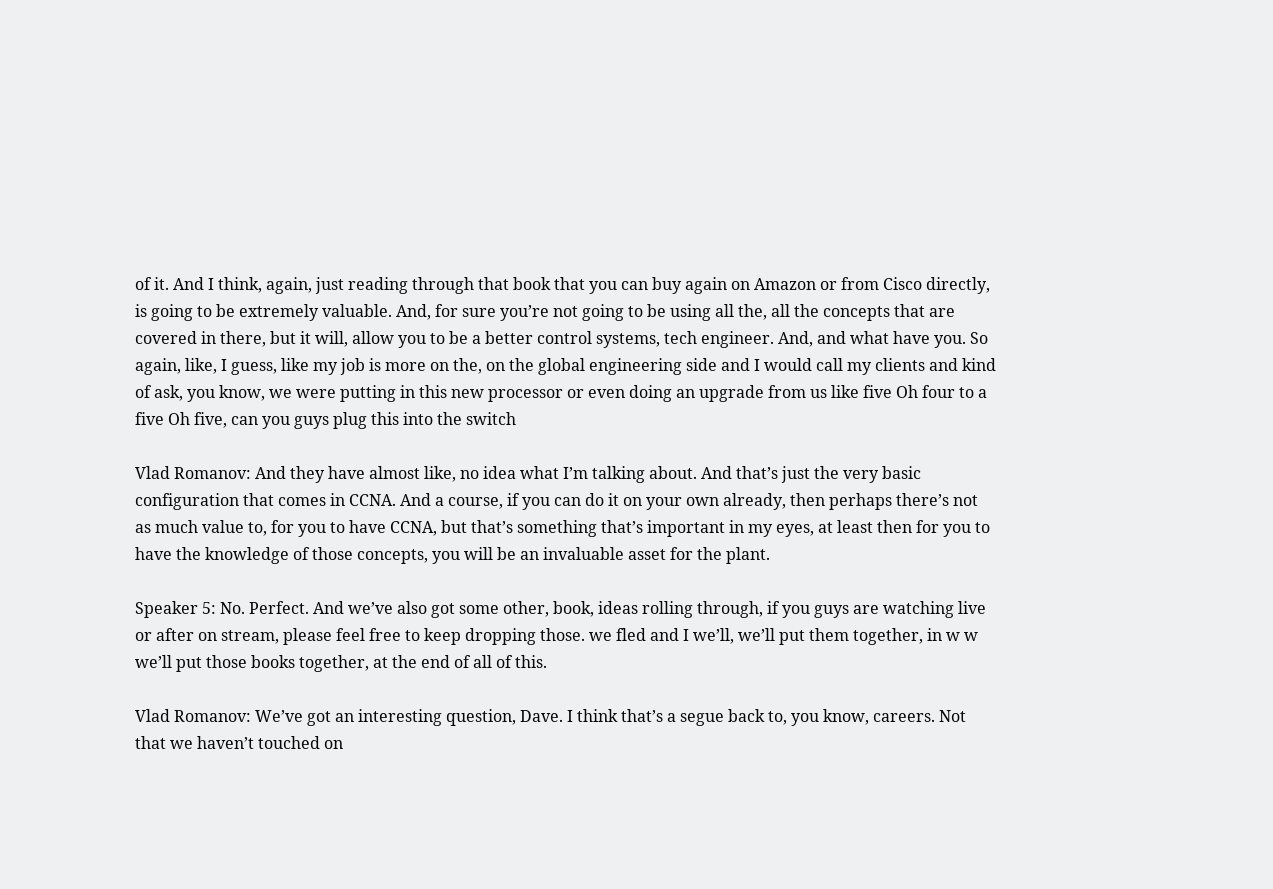of it. And I think, again, just reading through that book that you can buy again on Amazon or from Cisco directly, is going to be extremely valuable. And, for sure you’re not going to be using all the, all the concepts that are covered in there, but it will, allow you to be a better control systems, tech engineer. And, and what have you. So again, like, I guess, like my job is more on the, on the global engineering side and I would call my clients and kind of ask, you know, we were putting in this new processor or even doing an upgrade from us like five Oh four to a five Oh five, can you guys plug this into the switch

Vlad Romanov: And they have almost like, no idea what I’m talking about. And that’s just the very basic configuration that comes in CCNA. And a course, if you can do it on your own already, then perhaps there’s not as much value to, for you to have CCNA, but that’s something that’s important in my eyes, at least then for you to have the knowledge of those concepts, you will be an invaluable asset for the plant.

Speaker 5: No. Perfect. And we’ve also got some other, book, ideas rolling through, if you guys are watching live or after on stream, please feel free to keep dropping those. we fled and I we’ll, we’ll put them together, in w w we’ll put those books together, at the end of all of this.

Vlad Romanov: We’ve got an interesting question, Dave. I think that’s a segue back to, you know, careers. Not that we haven’t touched on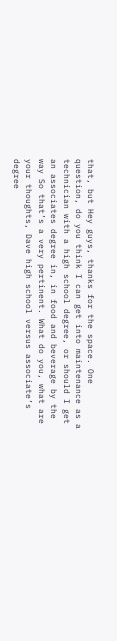that, but Hey guys, thanks for the space. One question, do you think I can get into maintenance as a technician with a high school degree, or should I get an associates degree in, in food and beverage by the way So that’s a very pertinent. What do you, what are your thoughts, Dave high school versus associate’s degree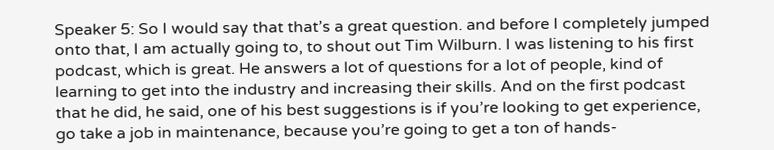Speaker 5: So I would say that that’s a great question. and before I completely jumped onto that, I am actually going to, to shout out Tim Wilburn. I was listening to his first podcast, which is great. He answers a lot of questions for a lot of people, kind of learning to get into the industry and increasing their skills. And on the first podcast that he did, he said, one of his best suggestions is if you’re looking to get experience, go take a job in maintenance, because you’re going to get a ton of hands-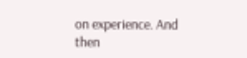on experience. And then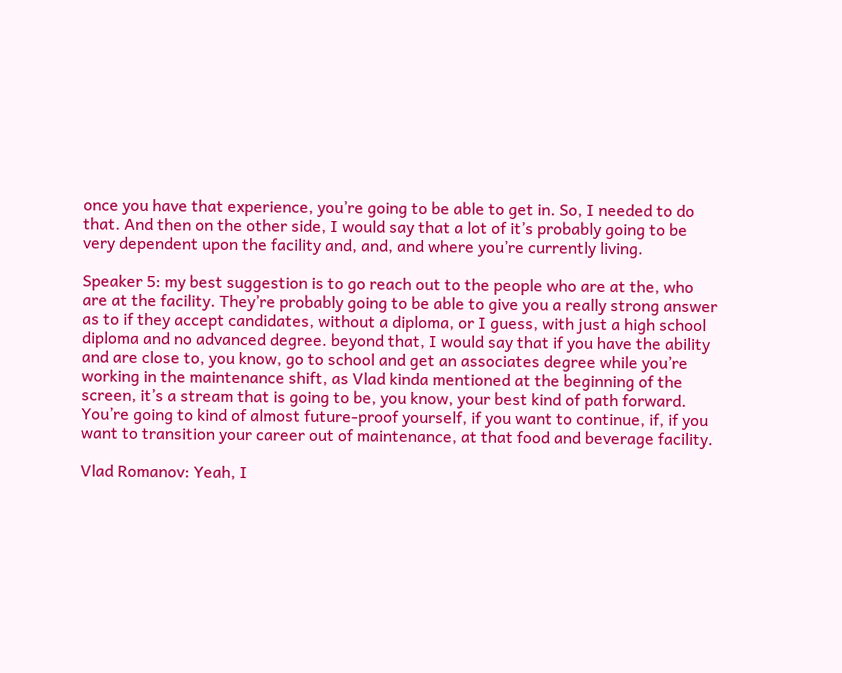once you have that experience, you’re going to be able to get in. So, I needed to do that. And then on the other side, I would say that a lot of it’s probably going to be very dependent upon the facility and, and, and where you’re currently living.

Speaker 5: my best suggestion is to go reach out to the people who are at the, who are at the facility. They’re probably going to be able to give you a really strong answer as to if they accept candidates, without a diploma, or I guess, with just a high school diploma and no advanced degree. beyond that, I would say that if you have the ability and are close to, you know, go to school and get an associates degree while you’re working in the maintenance shift, as Vlad kinda mentioned at the beginning of the screen, it’s a stream that is going to be, you know, your best kind of path forward. You’re going to kind of almost future-proof yourself, if you want to continue, if, if you want to transition your career out of maintenance, at that food and beverage facility.

Vlad Romanov: Yeah, I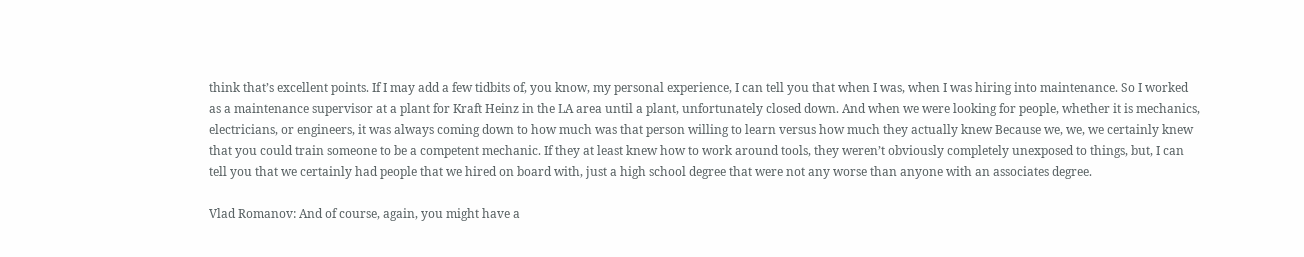think that’s excellent points. If I may add a few tidbits of, you know, my personal experience, I can tell you that when I was, when I was hiring into maintenance. So I worked as a maintenance supervisor at a plant for Kraft Heinz in the LA area until a plant, unfortunately closed down. And when we were looking for people, whether it is mechanics, electricians, or engineers, it was always coming down to how much was that person willing to learn versus how much they actually knew Because we, we, we certainly knew that you could train someone to be a competent mechanic. If they at least knew how to work around tools, they weren’t obviously completely unexposed to things, but, I can tell you that we certainly had people that we hired on board with, just a high school degree that were not any worse than anyone with an associates degree.

Vlad Romanov: And of course, again, you might have a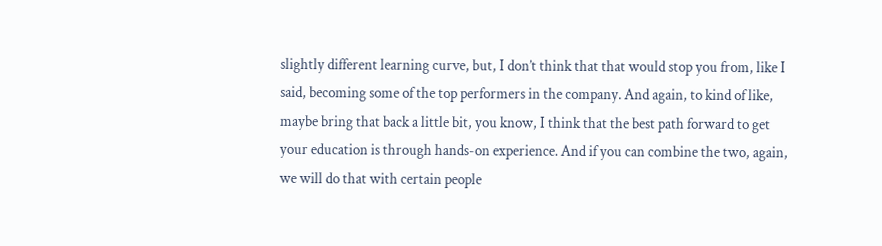slightly different learning curve, but, I don’t think that that would stop you from, like I said, becoming some of the top performers in the company. And again, to kind of like, maybe bring that back a little bit, you know, I think that the best path forward to get your education is through hands-on experience. And if you can combine the two, again, we will do that with certain people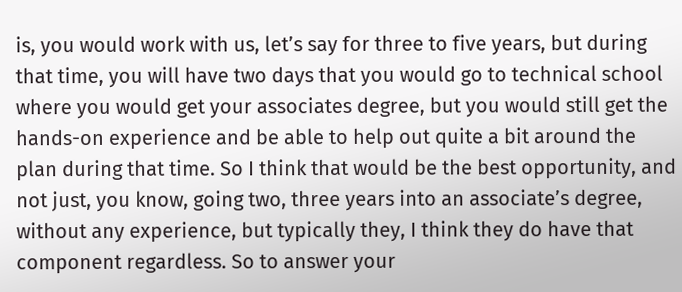is, you would work with us, let’s say for three to five years, but during that time, you will have two days that you would go to technical school where you would get your associates degree, but you would still get the hands-on experience and be able to help out quite a bit around the plan during that time. So I think that would be the best opportunity, and not just, you know, going two, three years into an associate’s degree, without any experience, but typically they, I think they do have that component regardless. So to answer your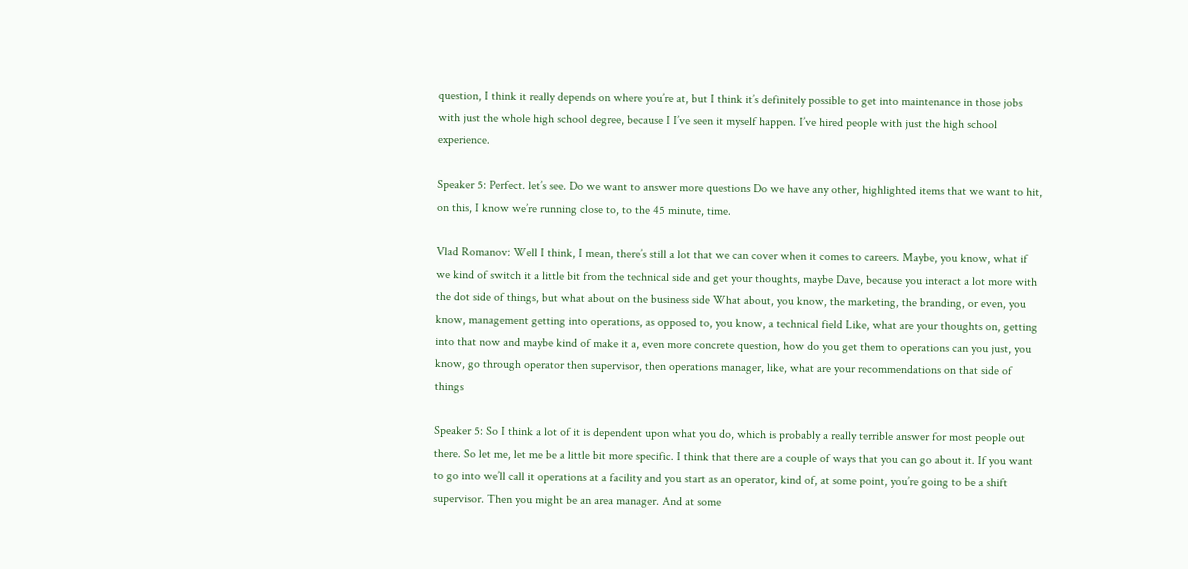question, I think it really depends on where you’re at, but I think it’s definitely possible to get into maintenance in those jobs with just the whole high school degree, because I I’ve seen it myself happen. I’ve hired people with just the high school experience.

Speaker 5: Perfect. let’s see. Do we want to answer more questions Do we have any other, highlighted items that we want to hit, on this, I know we’re running close to, to the 45 minute, time.

Vlad Romanov: Well I think, I mean, there’s still a lot that we can cover when it comes to careers. Maybe, you know, what if we kind of switch it a little bit from the technical side and get your thoughts, maybe Dave, because you interact a lot more with the dot side of things, but what about on the business side What about, you know, the marketing, the branding, or even, you know, management getting into operations, as opposed to, you know, a technical field Like, what are your thoughts on, getting into that now and maybe kind of make it a, even more concrete question, how do you get them to operations can you just, you know, go through operator then supervisor, then operations manager, like, what are your recommendations on that side of things

Speaker 5: So I think a lot of it is dependent upon what you do, which is probably a really terrible answer for most people out there. So let me, let me be a little bit more specific. I think that there are a couple of ways that you can go about it. If you want to go into we’ll call it operations at a facility and you start as an operator, kind of, at some point, you’re going to be a shift supervisor. Then you might be an area manager. And at some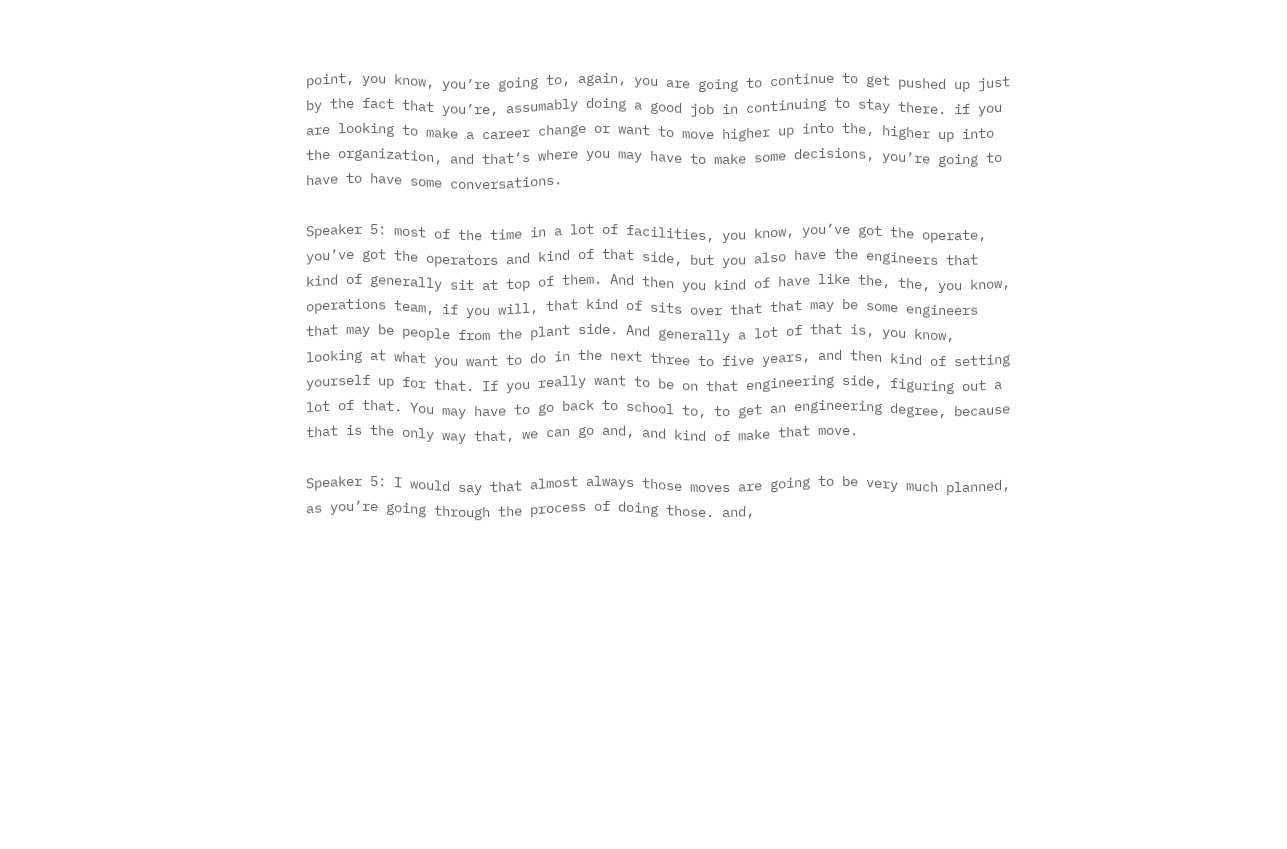point, you know, you’re going to, again, you are going to continue to get pushed up just by the fact that you’re, assumably doing a good job in continuing to stay there. if you are looking to make a career change or want to move higher up into the, higher up into the organization, and that’s where you may have to make some decisions, you’re going to have to have some conversations.

Speaker 5: most of the time in a lot of facilities, you know, you’ve got the operate, you’ve got the operators and kind of that side, but you also have the engineers that kind of generally sit at top of them. And then you kind of have like the, the, you know, operations team, if you will, that kind of sits over that that may be some engineers that may be people from the plant side. And generally a lot of that is, you know, looking at what you want to do in the next three to five years, and then kind of setting yourself up for that. If you really want to be on that engineering side, figuring out a lot of that. You may have to go back to school to, to get an engineering degree, because that is the only way that, we can go and, and kind of make that move.

Speaker 5: I would say that almost always those moves are going to be very much planned, as you’re going through the process of doing those. and,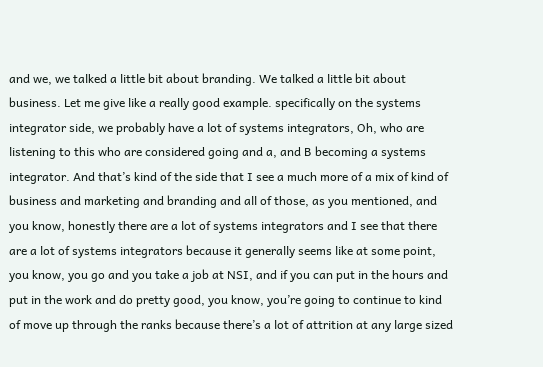and we, we talked a little bit about branding. We talked a little bit about business. Let me give like a really good example. specifically on the systems integrator side, we probably have a lot of systems integrators, Oh, who are listening to this who are considered going and a, and B becoming a systems integrator. And that’s kind of the side that I see a much more of a mix of kind of business and marketing and branding and all of those, as you mentioned, and you know, honestly there are a lot of systems integrators and I see that there are a lot of systems integrators because it generally seems like at some point, you know, you go and you take a job at NSI, and if you can put in the hours and put in the work and do pretty good, you know, you’re going to continue to kind of move up through the ranks because there’s a lot of attrition at any large sized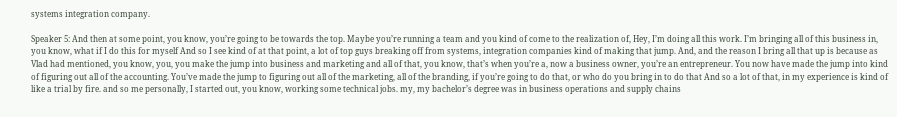systems integration company.

Speaker 5: And then at some point, you know, you’re going to be towards the top. Maybe you’re running a team and you kind of come to the realization of, Hey, I’m doing all this work. I’m bringing all of this business in, you know, what if I do this for myself And so I see kind of at that point, a lot of top guys breaking off from systems, integration companies kind of making that jump. And, and the reason I bring all that up is because as Vlad had mentioned, you know, you, you make the jump into business and marketing and all of that, you know, that’s when you’re a, now a business owner, you’re an entrepreneur. You now have made the jump into kind of figuring out all of the accounting. You’ve made the jump to figuring out all of the marketing, all of the branding, if you’re going to do that, or who do you bring in to do that And so a lot of that, in my experience is kind of like a trial by fire. and so me personally, I started out, you know, working some technical jobs. my, my bachelor’s degree was in business operations and supply chains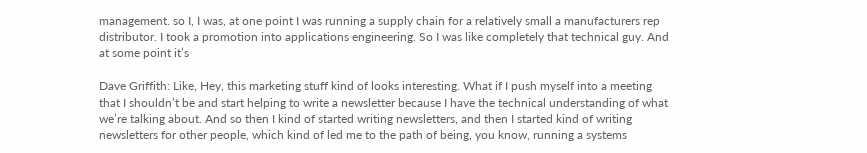management. so I, I was, at one point I was running a supply chain for a relatively small a manufacturers rep distributor. I took a promotion into applications engineering. So I was like completely that technical guy. And at some point it’s

Dave Griffith: Like, Hey, this marketing stuff kind of looks interesting. What if I push myself into a meeting that I shouldn’t be and start helping to write a newsletter because I have the technical understanding of what we’re talking about. And so then I kind of started writing newsletters, and then I started kind of writing newsletters for other people, which kind of led me to the path of being, you know, running a systems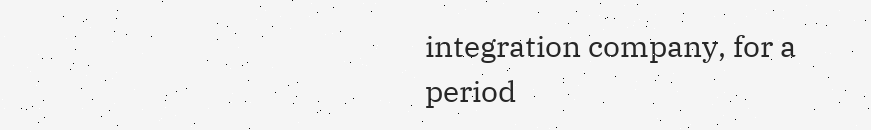integration company, for a period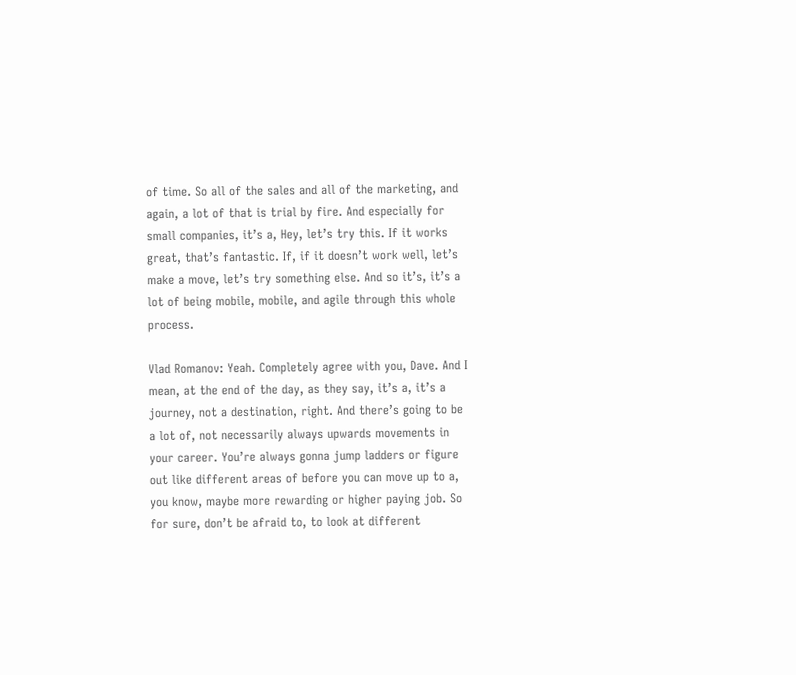of time. So all of the sales and all of the marketing, and again, a lot of that is trial by fire. And especially for small companies, it’s a, Hey, let’s try this. If it works great, that’s fantastic. If, if it doesn’t work well, let’s make a move, let’s try something else. And so it’s, it’s a lot of being mobile, mobile, and agile through this whole process.

Vlad Romanov: Yeah. Completely agree with you, Dave. And I mean, at the end of the day, as they say, it’s a, it’s a journey, not a destination, right. And there’s going to be a lot of, not necessarily always upwards movements in your career. You’re always gonna jump ladders or figure out like different areas of before you can move up to a, you know, maybe more rewarding or higher paying job. So for sure, don’t be afraid to, to look at different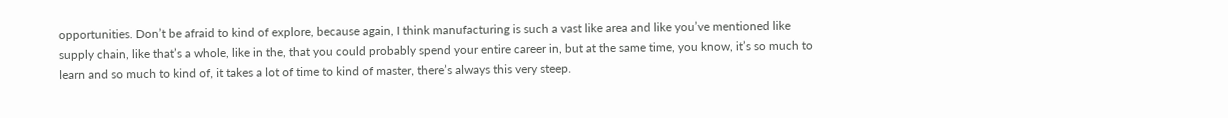opportunities. Don’t be afraid to kind of explore, because again, I think manufacturing is such a vast like area and like you’ve mentioned like supply chain, like that’s a whole, like in the, that you could probably spend your entire career in, but at the same time, you know, it’s so much to learn and so much to kind of, it takes a lot of time to kind of master, there’s always this very steep.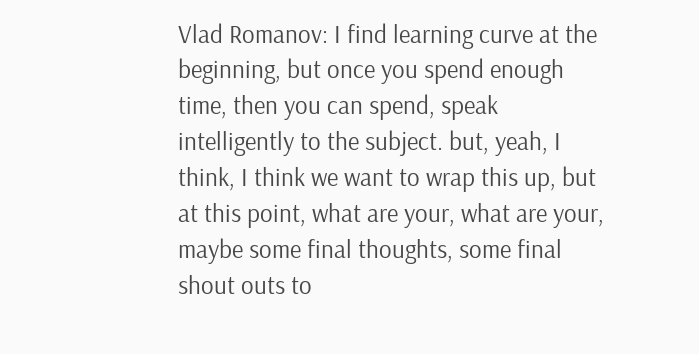Vlad Romanov: I find learning curve at the beginning, but once you spend enough time, then you can spend, speak intelligently to the subject. but, yeah, I think, I think we want to wrap this up, but at this point, what are your, what are your, maybe some final thoughts, some final shout outs to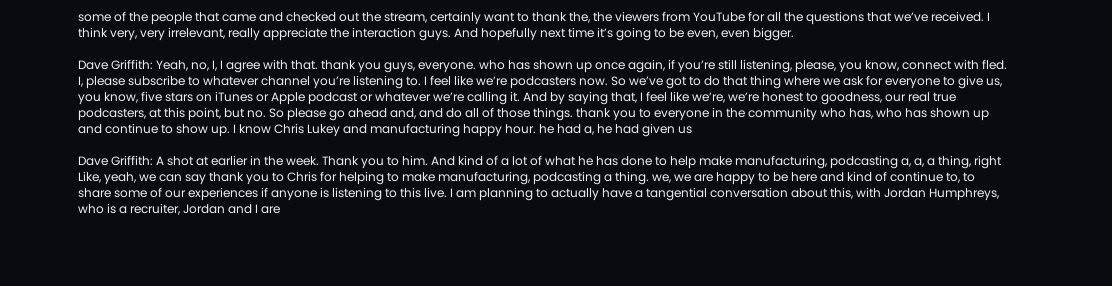some of the people that came and checked out the stream, certainly want to thank the, the viewers from YouTube for all the questions that we’ve received. I think very, very irrelevant, really appreciate the interaction guys. And hopefully next time it’s going to be even, even bigger.

Dave Griffith: Yeah, no, I, I agree with that. thank you guys, everyone. who has shown up once again, if you’re still listening, please, you know, connect with fled. I, please subscribe to whatever channel you’re listening to. I feel like we’re podcasters now. So we’ve got to do that thing where we ask for everyone to give us, you know, five stars on iTunes or Apple podcast or whatever we’re calling it. And by saying that, I feel like we’re, we’re honest to goodness, our real true podcasters, at this point, but no. So please go ahead and, and do all of those things. thank you to everyone in the community who has, who has shown up and continue to show up. I know Chris Lukey and manufacturing happy hour. he had a, he had given us

Dave Griffith: A shot at earlier in the week. Thank you to him. And kind of a lot of what he has done to help make manufacturing, podcasting a, a, a thing, right Like, yeah, we can say thank you to Chris for helping to make manufacturing, podcasting a thing. we, we are happy to be here and kind of continue to, to share some of our experiences if anyone is listening to this live. I am planning to actually have a tangential conversation about this, with Jordan Humphreys, who is a recruiter, Jordan and I are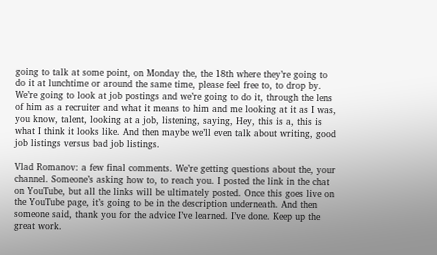going to talk at some point, on Monday the, the 18th where they’re going to do it at lunchtime or around the same time, please feel free to, to drop by. We’re going to look at job postings and we’re going to do it, through the lens of him as a recruiter and what it means to him and me looking at it as I was, you know, talent, looking at a job, listening, saying, Hey, this is a, this is what I think it looks like. And then maybe we’ll even talk about writing, good job listings versus bad job listings.

Vlad Romanov: a few final comments. We’re getting questions about the, your channel. Someone’s asking how to, to reach you. I posted the link in the chat on YouTube, but all the links will be ultimately posted. Once this goes live on the YouTube page, it’s going to be in the description underneath. And then someone said, thank you for the advice I’ve learned. I’ve done. Keep up the great work.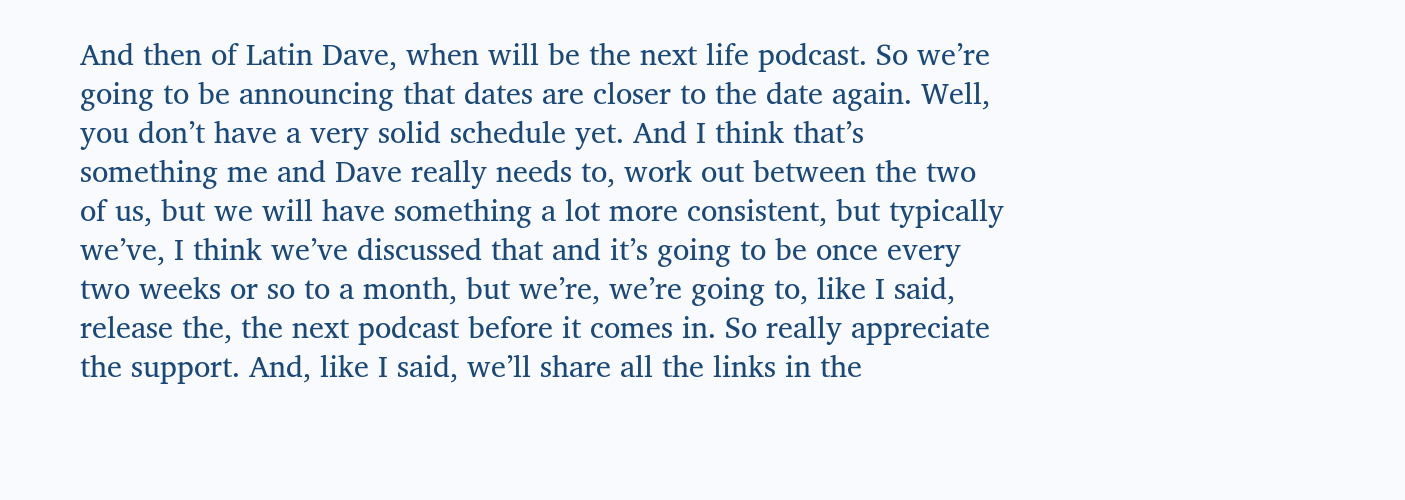And then of Latin Dave, when will be the next life podcast. So we’re going to be announcing that dates are closer to the date again. Well, you don’t have a very solid schedule yet. And I think that’s something me and Dave really needs to, work out between the two of us, but we will have something a lot more consistent, but typically we’ve, I think we’ve discussed that and it’s going to be once every two weeks or so to a month, but we’re, we’re going to, like I said, release the, the next podcast before it comes in. So really appreciate the support. And, like I said, we’ll share all the links in the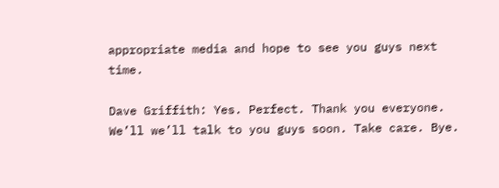appropriate media and hope to see you guys next time.

Dave Griffith: Yes. Perfect. Thank you everyone. We’ll we’ll talk to you guys soon. Take care. Bye.